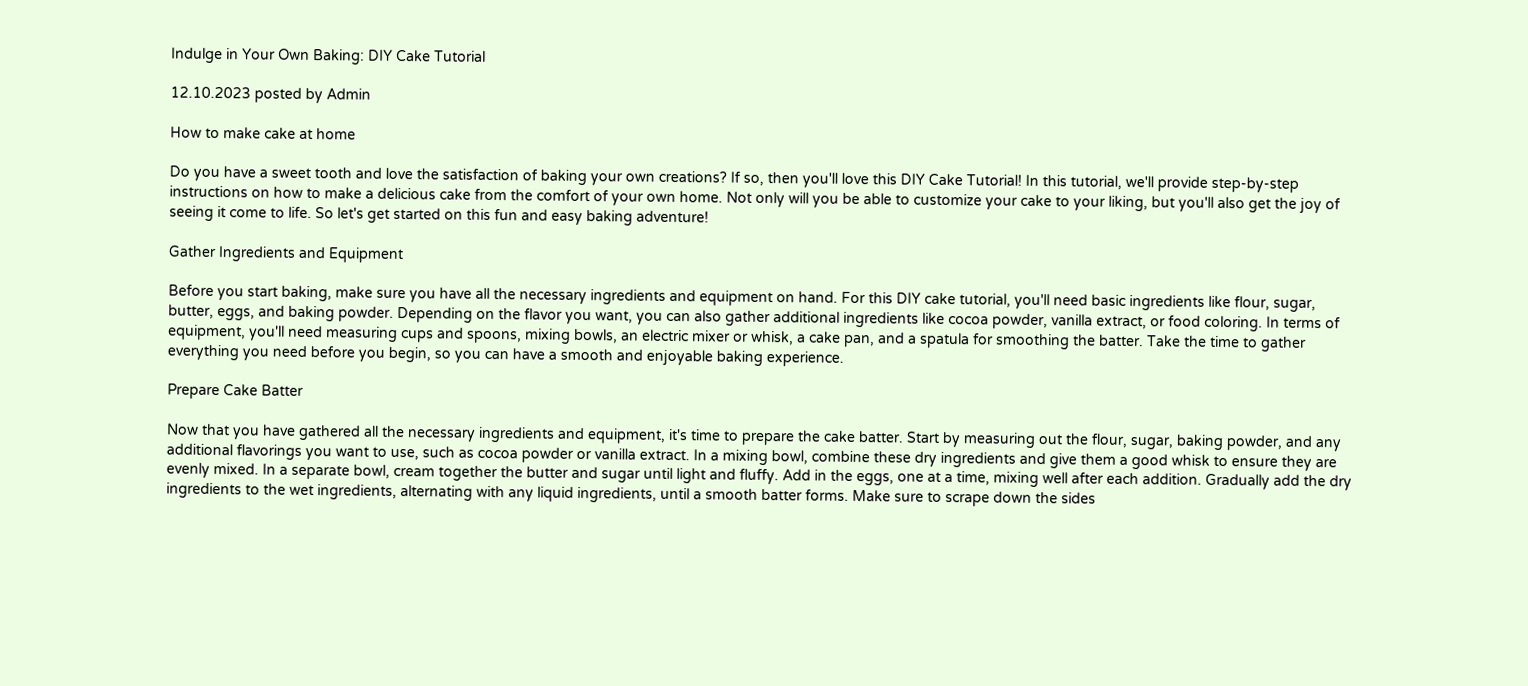Indulge in Your Own Baking: DIY Cake Tutorial

12.10.2023 posted by Admin

How to make cake at home

Do you have a sweet tooth and love the satisfaction of baking your own creations? If so, then you'll love this DIY Cake Tutorial! In this tutorial, we'll provide step-by-step instructions on how to make a delicious cake from the comfort of your own home. Not only will you be able to customize your cake to your liking, but you'll also get the joy of seeing it come to life. So let's get started on this fun and easy baking adventure!

Gather Ingredients and Equipment

Before you start baking, make sure you have all the necessary ingredients and equipment on hand. For this DIY cake tutorial, you'll need basic ingredients like flour, sugar, butter, eggs, and baking powder. Depending on the flavor you want, you can also gather additional ingredients like cocoa powder, vanilla extract, or food coloring. In terms of equipment, you'll need measuring cups and spoons, mixing bowls, an electric mixer or whisk, a cake pan, and a spatula for smoothing the batter. Take the time to gather everything you need before you begin, so you can have a smooth and enjoyable baking experience.

Prepare Cake Batter

Now that you have gathered all the necessary ingredients and equipment, it's time to prepare the cake batter. Start by measuring out the flour, sugar, baking powder, and any additional flavorings you want to use, such as cocoa powder or vanilla extract. In a mixing bowl, combine these dry ingredients and give them a good whisk to ensure they are evenly mixed. In a separate bowl, cream together the butter and sugar until light and fluffy. Add in the eggs, one at a time, mixing well after each addition. Gradually add the dry ingredients to the wet ingredients, alternating with any liquid ingredients, until a smooth batter forms. Make sure to scrape down the sides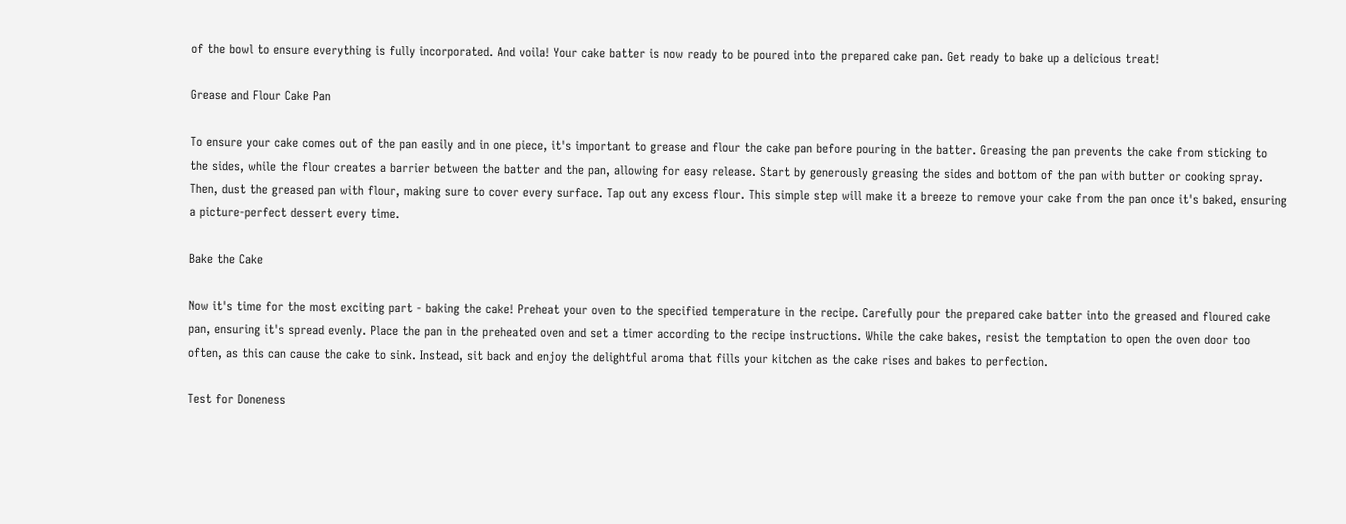of the bowl to ensure everything is fully incorporated. And voila! Your cake batter is now ready to be poured into the prepared cake pan. Get ready to bake up a delicious treat!

Grease and Flour Cake Pan

To ensure your cake comes out of the pan easily and in one piece, it's important to grease and flour the cake pan before pouring in the batter. Greasing the pan prevents the cake from sticking to the sides, while the flour creates a barrier between the batter and the pan, allowing for easy release. Start by generously greasing the sides and bottom of the pan with butter or cooking spray. Then, dust the greased pan with flour, making sure to cover every surface. Tap out any excess flour. This simple step will make it a breeze to remove your cake from the pan once it's baked, ensuring a picture-perfect dessert every time.

Bake the Cake

Now it's time for the most exciting part - baking the cake! Preheat your oven to the specified temperature in the recipe. Carefully pour the prepared cake batter into the greased and floured cake pan, ensuring it's spread evenly. Place the pan in the preheated oven and set a timer according to the recipe instructions. While the cake bakes, resist the temptation to open the oven door too often, as this can cause the cake to sink. Instead, sit back and enjoy the delightful aroma that fills your kitchen as the cake rises and bakes to perfection.

Test for Doneness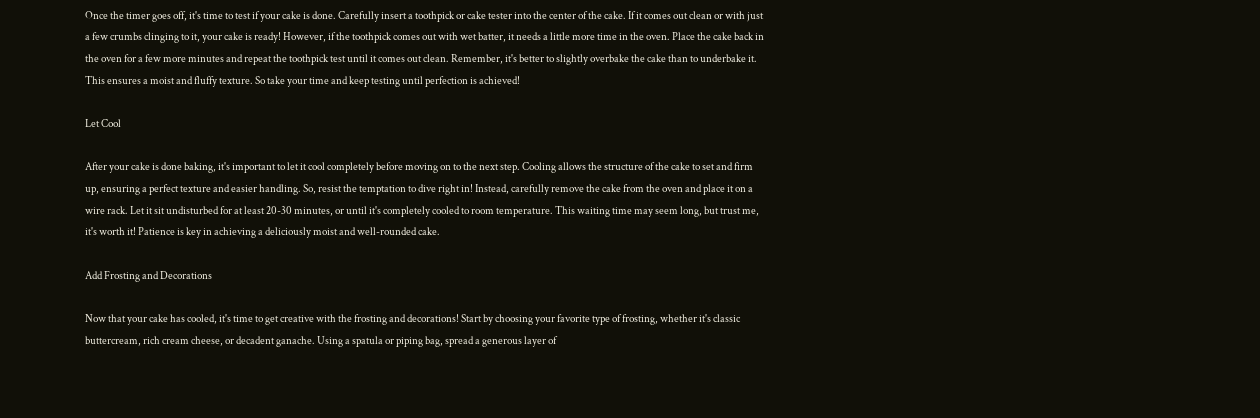Once the timer goes off, it's time to test if your cake is done. Carefully insert a toothpick or cake tester into the center of the cake. If it comes out clean or with just a few crumbs clinging to it, your cake is ready! However, if the toothpick comes out with wet batter, it needs a little more time in the oven. Place the cake back in the oven for a few more minutes and repeat the toothpick test until it comes out clean. Remember, it's better to slightly overbake the cake than to underbake it. This ensures a moist and fluffy texture. So take your time and keep testing until perfection is achieved!

Let Cool

After your cake is done baking, it's important to let it cool completely before moving on to the next step. Cooling allows the structure of the cake to set and firm up, ensuring a perfect texture and easier handling. So, resist the temptation to dive right in! Instead, carefully remove the cake from the oven and place it on a wire rack. Let it sit undisturbed for at least 20-30 minutes, or until it's completely cooled to room temperature. This waiting time may seem long, but trust me, it's worth it! Patience is key in achieving a deliciously moist and well-rounded cake.

Add Frosting and Decorations

Now that your cake has cooled, it's time to get creative with the frosting and decorations! Start by choosing your favorite type of frosting, whether it's classic buttercream, rich cream cheese, or decadent ganache. Using a spatula or piping bag, spread a generous layer of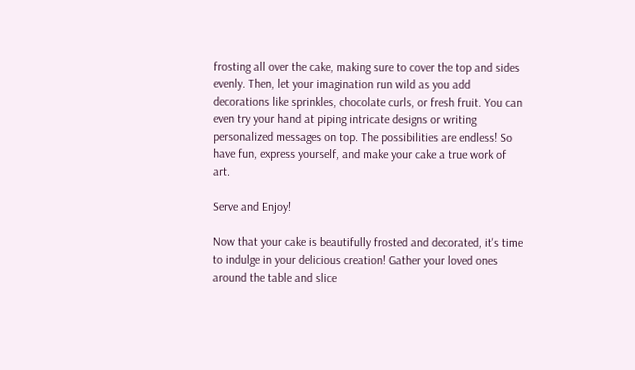frosting all over the cake, making sure to cover the top and sides evenly. Then, let your imagination run wild as you add decorations like sprinkles, chocolate curls, or fresh fruit. You can even try your hand at piping intricate designs or writing personalized messages on top. The possibilities are endless! So have fun, express yourself, and make your cake a true work of art.

Serve and Enjoy!

Now that your cake is beautifully frosted and decorated, it's time to indulge in your delicious creation! Gather your loved ones around the table and slice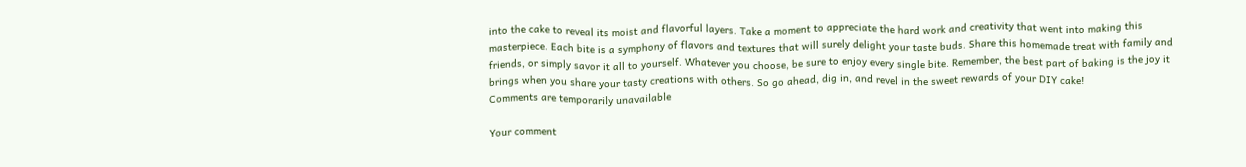into the cake to reveal its moist and flavorful layers. Take a moment to appreciate the hard work and creativity that went into making this masterpiece. Each bite is a symphony of flavors and textures that will surely delight your taste buds. Share this homemade treat with family and friends, or simply savor it all to yourself. Whatever you choose, be sure to enjoy every single bite. Remember, the best part of baking is the joy it brings when you share your tasty creations with others. So go ahead, dig in, and revel in the sweet rewards of your DIY cake!
Comments are temporarily unavailable

Your comment